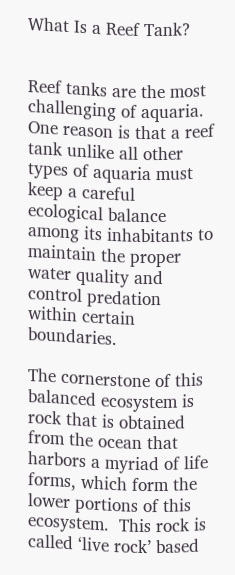What Is a Reef Tank?


Reef tanks are the most challenging of aquaria.  One reason is that a reef tank unlike all other types of aquaria must keep a careful ecological balance among its inhabitants to maintain the proper water quality and control predation within certain boundaries.

The cornerstone of this balanced ecosystem is rock that is obtained from the ocean that harbors a myriad of life forms, which form the lower portions of this ecosystem.  This rock is called ‘live rock’ based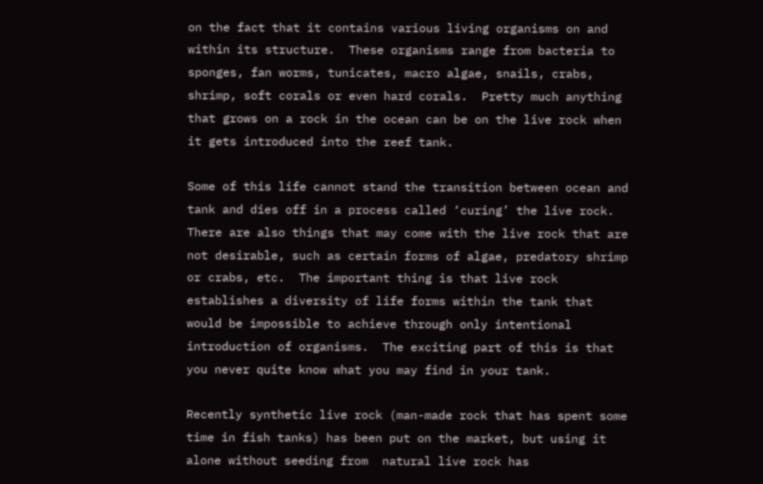on the fact that it contains various living organisms on and within its structure.  These organisms range from bacteria to sponges, fan worms, tunicates, macro algae, snails, crabs, shrimp, soft corals or even hard corals.  Pretty much anything that grows on a rock in the ocean can be on the live rock when it gets introduced into the reef tank.

Some of this life cannot stand the transition between ocean and tank and dies off in a process called ‘curing’ the live rock.  There are also things that may come with the live rock that are not desirable, such as certain forms of algae, predatory shrimp or crabs, etc.  The important thing is that live rock establishes a diversity of life forms within the tank that would be impossible to achieve through only intentional introduction of organisms.  The exciting part of this is that you never quite know what you may find in your tank.

Recently synthetic live rock (man-made rock that has spent some time in fish tanks) has been put on the market, but using it alone without seeding from  natural live rock has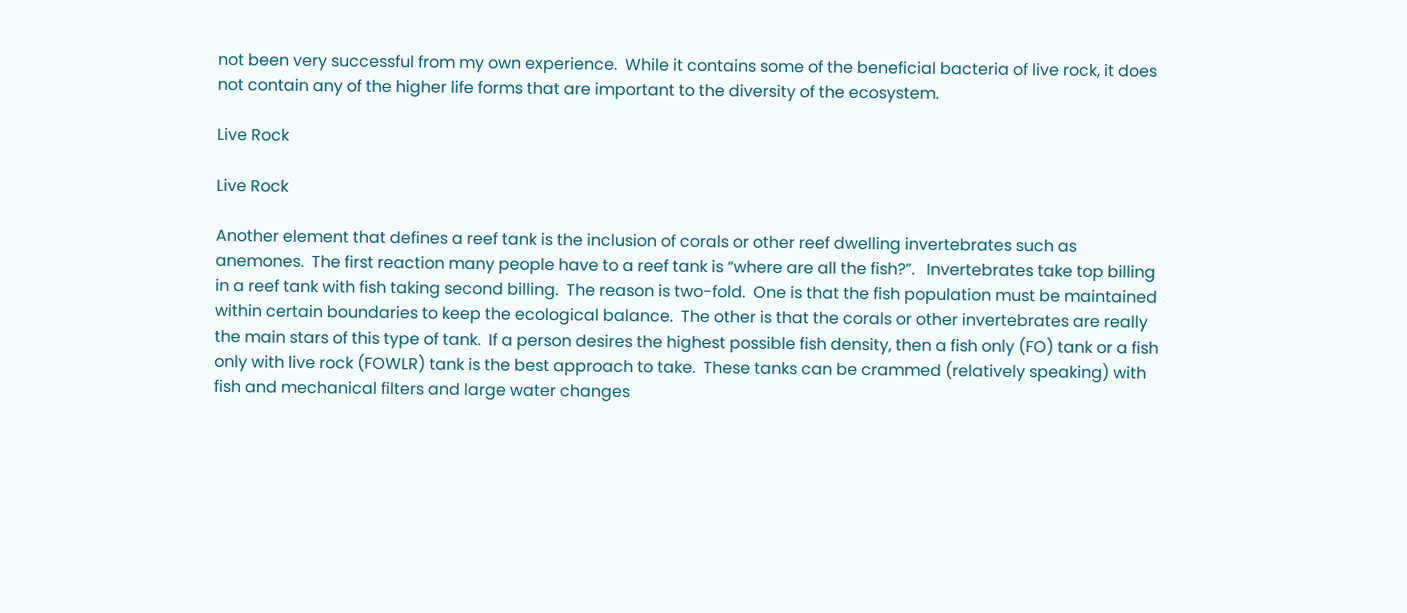not been very successful from my own experience.  While it contains some of the beneficial bacteria of live rock, it does not contain any of the higher life forms that are important to the diversity of the ecosystem.

Live Rock

Live Rock

Another element that defines a reef tank is the inclusion of corals or other reef dwelling invertebrates such as anemones.  The first reaction many people have to a reef tank is “where are all the fish?”.   Invertebrates take top billing in a reef tank with fish taking second billing.  The reason is two-fold.  One is that the fish population must be maintained within certain boundaries to keep the ecological balance.  The other is that the corals or other invertebrates are really the main stars of this type of tank.  If a person desires the highest possible fish density, then a fish only (FO) tank or a fish only with live rock (FOWLR) tank is the best approach to take.  These tanks can be crammed (relatively speaking) with fish and mechanical filters and large water changes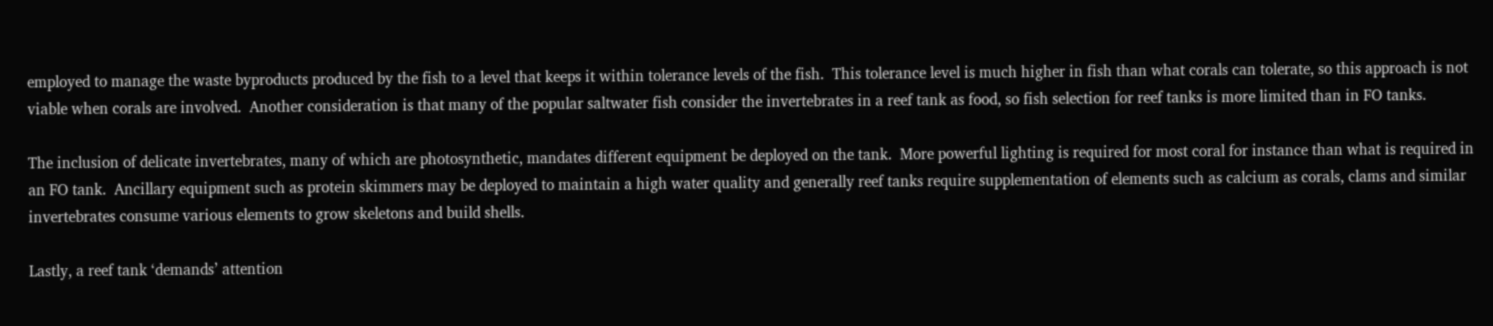employed to manage the waste byproducts produced by the fish to a level that keeps it within tolerance levels of the fish.  This tolerance level is much higher in fish than what corals can tolerate, so this approach is not viable when corals are involved.  Another consideration is that many of the popular saltwater fish consider the invertebrates in a reef tank as food, so fish selection for reef tanks is more limited than in FO tanks.

The inclusion of delicate invertebrates, many of which are photosynthetic, mandates different equipment be deployed on the tank.  More powerful lighting is required for most coral for instance than what is required in an FO tank.  Ancillary equipment such as protein skimmers may be deployed to maintain a high water quality and generally reef tanks require supplementation of elements such as calcium as corals, clams and similar invertebrates consume various elements to grow skeletons and build shells.

Lastly, a reef tank ‘demands’ attention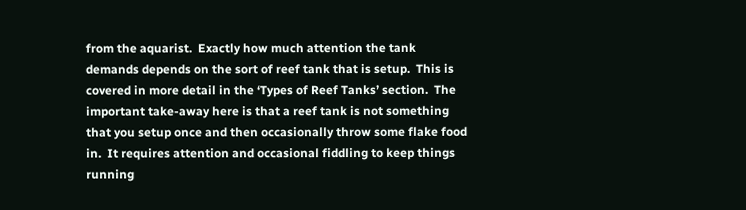from the aquarist.  Exactly how much attention the tank demands depends on the sort of reef tank that is setup.  This is covered in more detail in the ‘Types of Reef Tanks’ section.  The important take-away here is that a reef tank is not something that you setup once and then occasionally throw some flake food in.  It requires attention and occasional fiddling to keep things running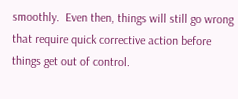smoothly.  Even then, things will still go wrong that require quick corrective action before things get out of control.